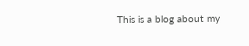This is a blog about my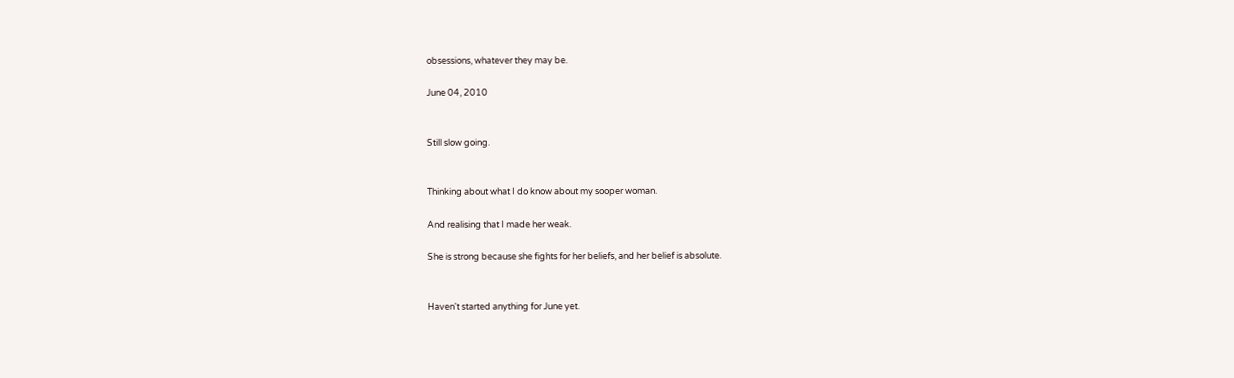obsessions, whatever they may be.

June 04, 2010


Still slow going.


Thinking about what I do know about my sooper woman.

And realising that I made her weak.

She is strong because she fights for her beliefs, and her belief is absolute.


Haven't started anything for June yet.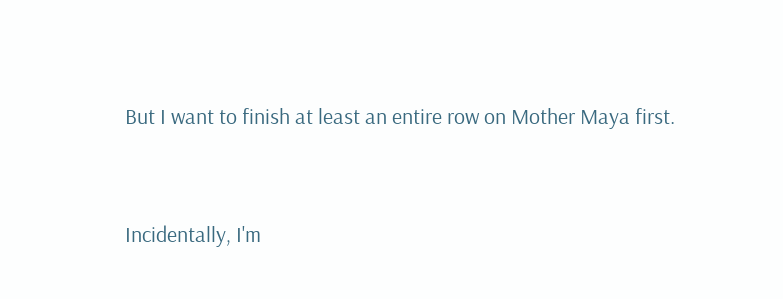But I want to finish at least an entire row on Mother Maya first.


Incidentally, I'm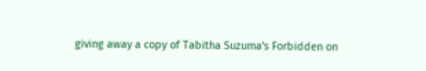giving away a copy of Tabitha Suzuma's Forbidden on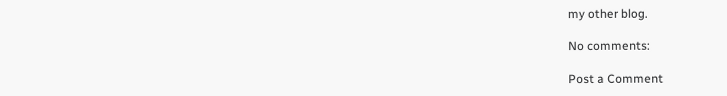my other blog.

No comments:

Post a Comment